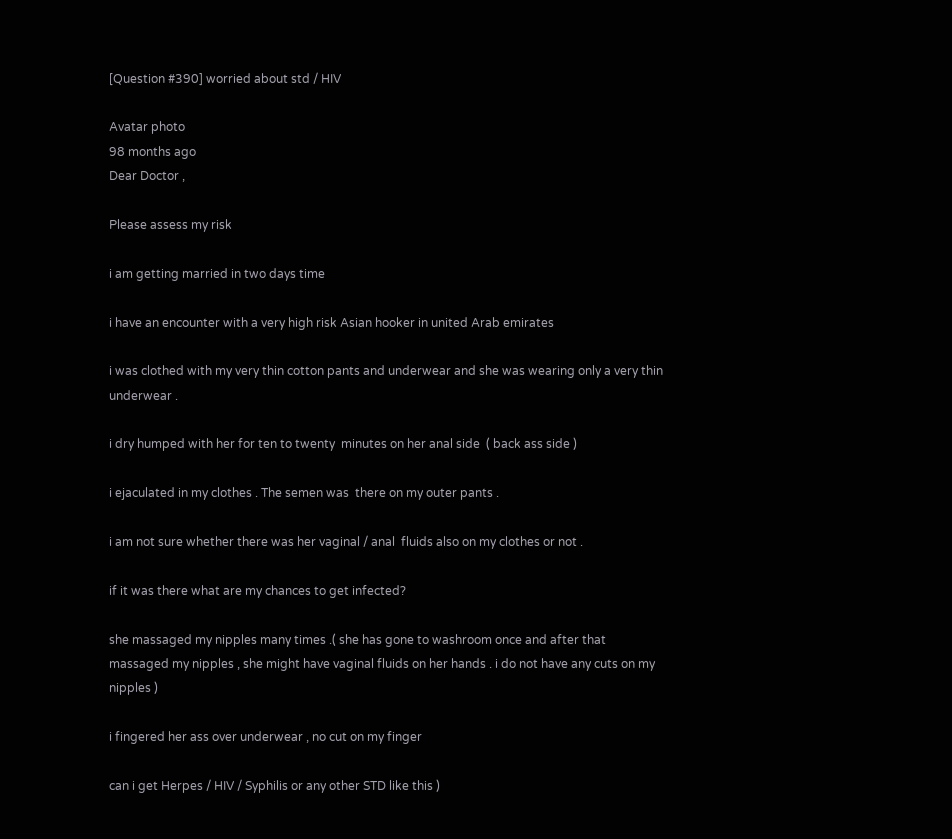[Question #390] worried about std / HIV

Avatar photo
98 months ago
Dear Doctor ,

Please assess my risk

i am getting married in two days time

i have an encounter with a very high risk Asian hooker in united Arab emirates

i was clothed with my very thin cotton pants and underwear and she was wearing only a very thin underwear .

i dry humped with her for ten to twenty  minutes on her anal side  ( back ass side )

i ejaculated in my clothes . The semen was  there on my outer pants .

i am not sure whether there was her vaginal / anal  fluids also on my clothes or not .

if it was there what are my chances to get infected?

she massaged my nipples many times .( she has gone to washroom once and after that massaged my nipples , she might have vaginal fluids on her hands . i do not have any cuts on my nipples )

i fingered her ass over underwear , no cut on my finger

can i get Herpes / HIV / Syphilis or any other STD like this )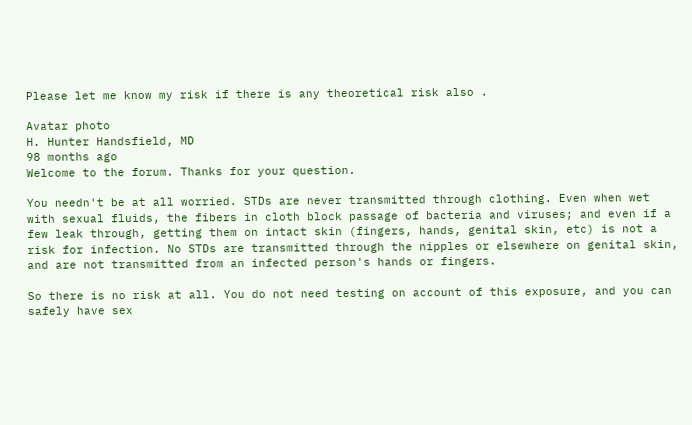Please let me know my risk if there is any theoretical risk also .

Avatar photo
H. Hunter Handsfield, MD
98 months ago
Welcome to the forum. Thanks for your question.

You needn't be at all worried. STDs are never transmitted through clothing. Even when wet with sexual fluids, the fibers in cloth block passage of bacteria and viruses; and even if a few leak through, getting them on intact skin (fingers, hands, genital skin, etc) is not a risk for infection. No STDs are transmitted through the nipples or elsewhere on genital skin, and are not transmitted from an infected person's hands or fingers.

So there is no risk at all. You do not need testing on account of this exposure, and you can safely have sex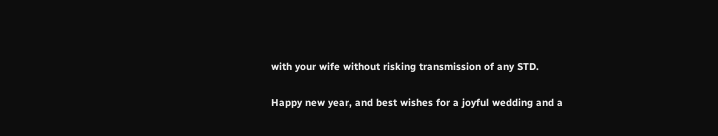with your wife without risking transmission of any STD.

Happy new year, and best wishes for a joyful wedding and a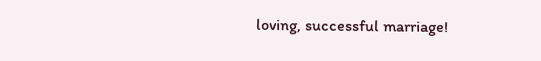loving, successful marriage!